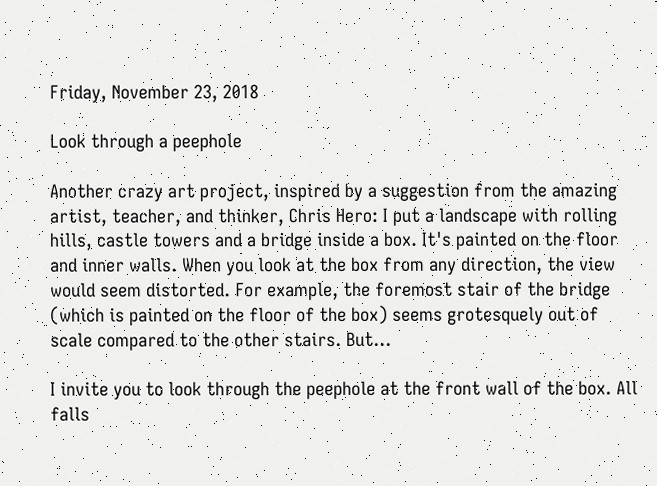Friday, November 23, 2018

Look through a peephole

Another crazy art project, inspired by a suggestion from the amazing artist, teacher, and thinker, Chris Hero: I put a landscape with rolling hills, castle towers and a bridge inside a box. It's painted on the floor and inner walls. When you look at the box from any direction, the view would seem distorted. For example, the foremost stair of the bridge (which is painted on the floor of the box) seems grotesquely out of scale compared to the other stairs. But...

I invite you to look through the peephole at the front wall of the box. All falls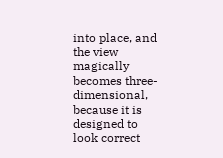into place, and the view magically becomes three-dimensional, because it is designed to look correct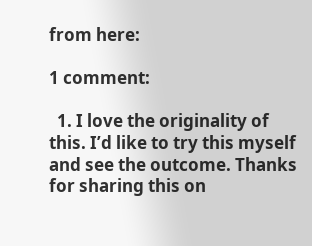from here:

1 comment:

  1. I love the originality of this. I’d like to try this myself and see the outcome. Thanks for sharing this on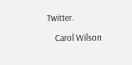Twitter.

    Carol Wilson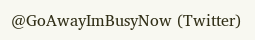@GoAwayImBusyNow (Twitter)